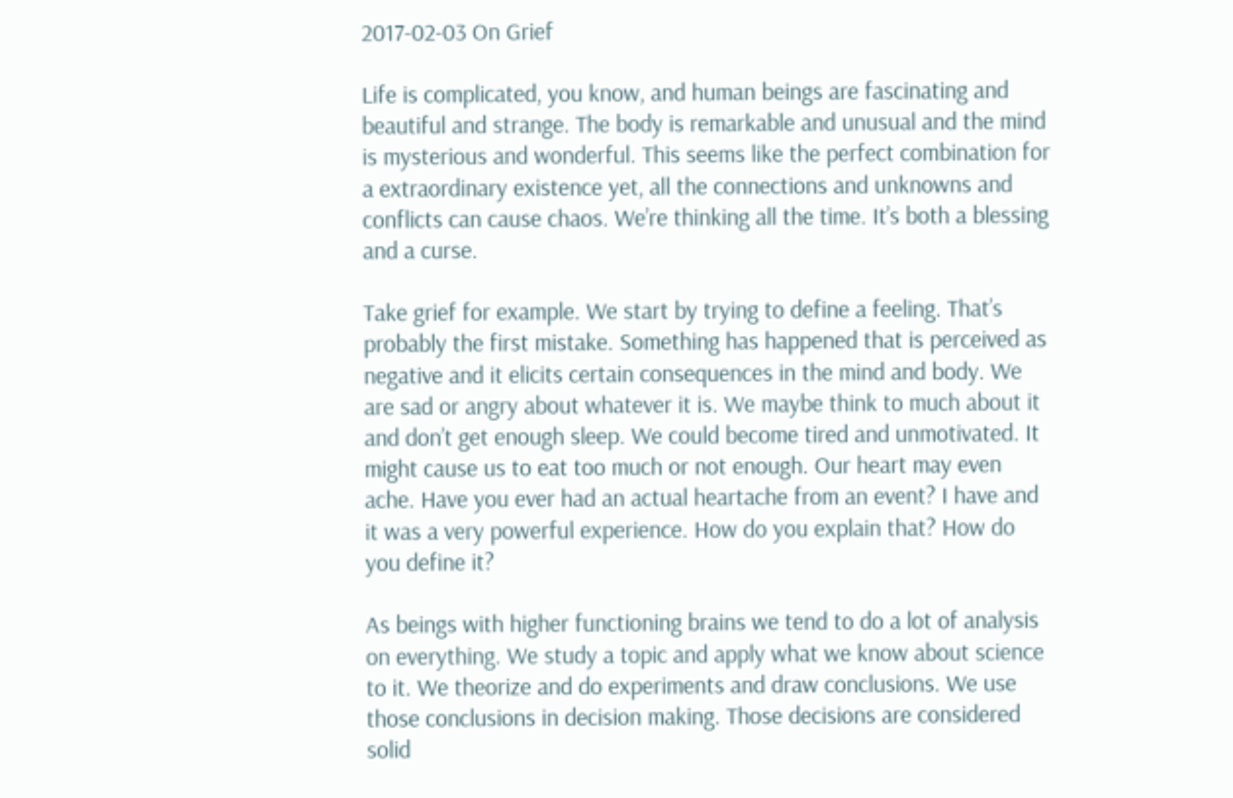2017-02-03 On Grief

Life is complicated, you know, and human beings are fascinating and beautiful and strange. The body is remarkable and unusual and the mind is mysterious and wonderful. This seems like the perfect combination for a extraordinary existence yet, all the connections and unknowns and conflicts can cause chaos. We’re thinking all the time. It’s both a blessing and a curse.

Take grief for example. We start by trying to define a feeling. That’s probably the first mistake. Something has happened that is perceived as negative and it elicits certain consequences in the mind and body. We are sad or angry about whatever it is. We maybe think to much about it and don’t get enough sleep. We could become tired and unmotivated. It might cause us to eat too much or not enough. Our heart may even ache. Have you ever had an actual heartache from an event? I have and it was a very powerful experience. How do you explain that? How do you define it?

As beings with higher functioning brains we tend to do a lot of analysis on everything. We study a topic and apply what we know about science to it. We theorize and do experiments and draw conclusions. We use those conclusions in decision making. Those decisions are considered solid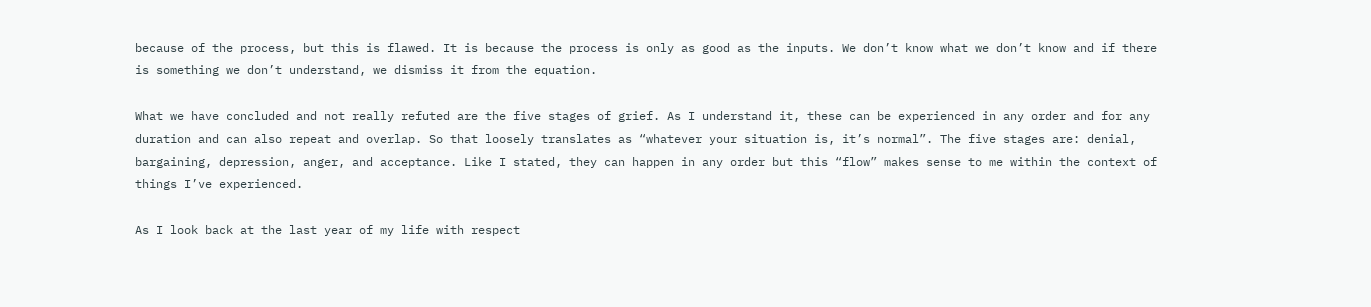because of the process, but this is flawed. It is because the process is only as good as the inputs. We don’t know what we don’t know and if there is something we don’t understand, we dismiss it from the equation.

What we have concluded and not really refuted are the five stages of grief. As I understand it, these can be experienced in any order and for any duration and can also repeat and overlap. So that loosely translates as “whatever your situation is, it’s normal”. The five stages are: denial, bargaining, depression, anger, and acceptance. Like I stated, they can happen in any order but this “flow” makes sense to me within the context of things I’ve experienced.

As I look back at the last year of my life with respect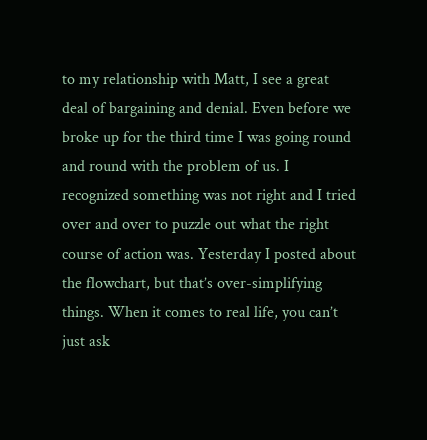to my relationship with Matt, I see a great deal of bargaining and denial. Even before we broke up for the third time I was going round and round with the problem of us. I recognized something was not right and I tried over and over to puzzle out what the right course of action was. Yesterday I posted about the flowchart, but that’s over-simplifying things. When it comes to real life, you can’t just ask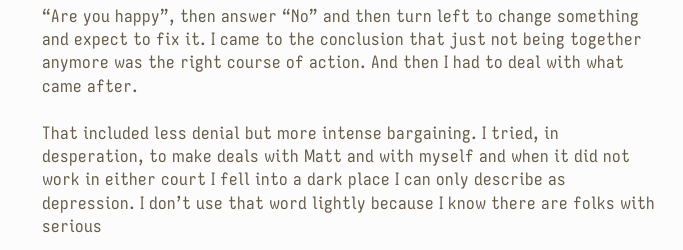“Are you happy”, then answer “No” and then turn left to change something and expect to fix it. I came to the conclusion that just not being together anymore was the right course of action. And then I had to deal with what came after.

That included less denial but more intense bargaining. I tried, in desperation, to make deals with Matt and with myself and when it did not work in either court I fell into a dark place I can only describe as depression. I don’t use that word lightly because I know there are folks with serious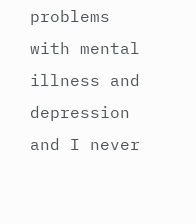problems with mental illness and depression and I never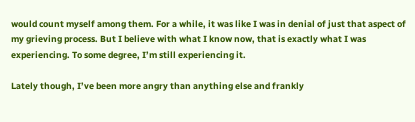would count myself among them. For a while, it was like I was in denial of just that aspect of my grieving process. But I believe with what I know now, that is exactly what I was experiencing. To some degree, I’m still experiencing it.

Lately though, I’ve been more angry than anything else and frankly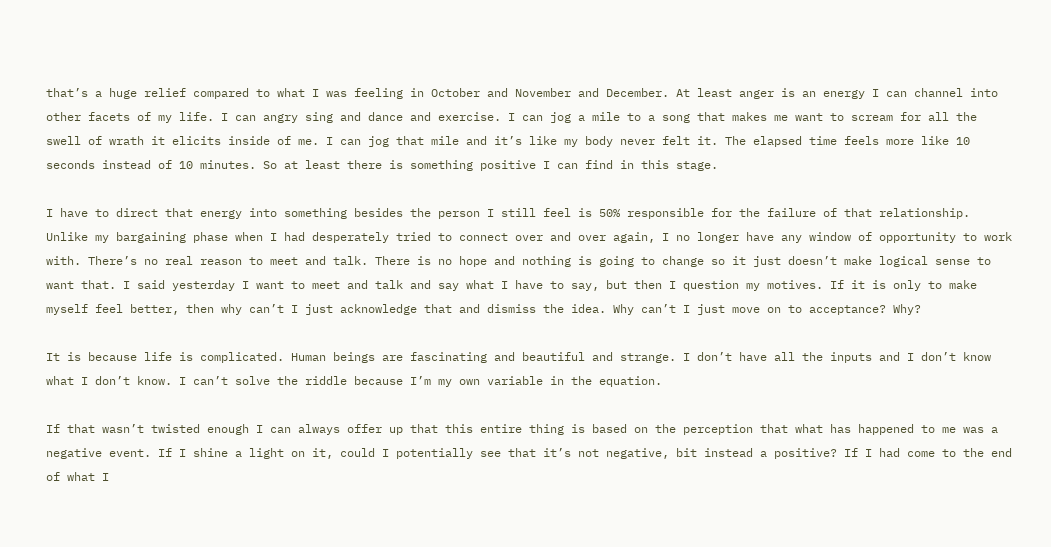that’s a huge relief compared to what I was feeling in October and November and December. At least anger is an energy I can channel into other facets of my life. I can angry sing and dance and exercise. I can jog a mile to a song that makes me want to scream for all the swell of wrath it elicits inside of me. I can jog that mile and it’s like my body never felt it. The elapsed time feels more like 10 seconds instead of 10 minutes. So at least there is something positive I can find in this stage.

I have to direct that energy into something besides the person I still feel is 50% responsible for the failure of that relationship. Unlike my bargaining phase when I had desperately tried to connect over and over again, I no longer have any window of opportunity to work with. There’s no real reason to meet and talk. There is no hope and nothing is going to change so it just doesn’t make logical sense to want that. I said yesterday I want to meet and talk and say what I have to say, but then I question my motives. If it is only to make myself feel better, then why can’t I just acknowledge that and dismiss the idea. Why can’t I just move on to acceptance? Why?

It is because life is complicated. Human beings are fascinating and beautiful and strange. I don’t have all the inputs and I don’t know what I don’t know. I can’t solve the riddle because I’m my own variable in the equation.

If that wasn’t twisted enough I can always offer up that this entire thing is based on the perception that what has happened to me was a negative event. If I shine a light on it, could I potentially see that it’s not negative, bit instead a positive? If I had come to the end of what I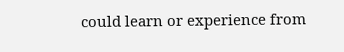could learn or experience from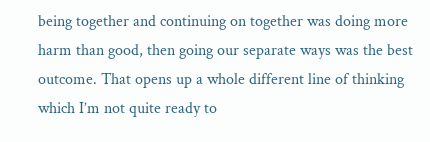being together and continuing on together was doing more harm than good, then going our separate ways was the best outcome. That opens up a whole different line of thinking which I’m not quite ready to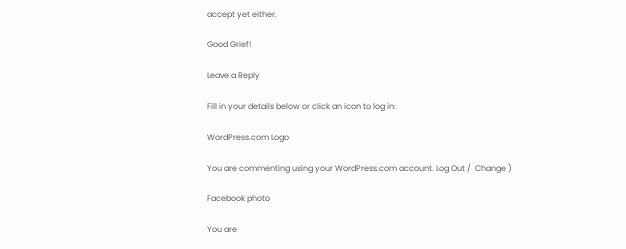accept yet either.

Good Grief!

Leave a Reply

Fill in your details below or click an icon to log in:

WordPress.com Logo

You are commenting using your WordPress.com account. Log Out /  Change )

Facebook photo

You are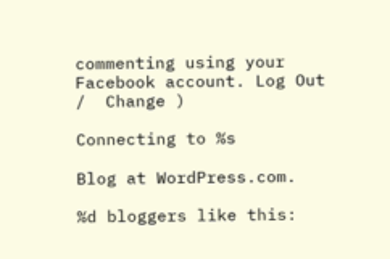commenting using your Facebook account. Log Out /  Change )

Connecting to %s

Blog at WordPress.com.

%d bloggers like this: